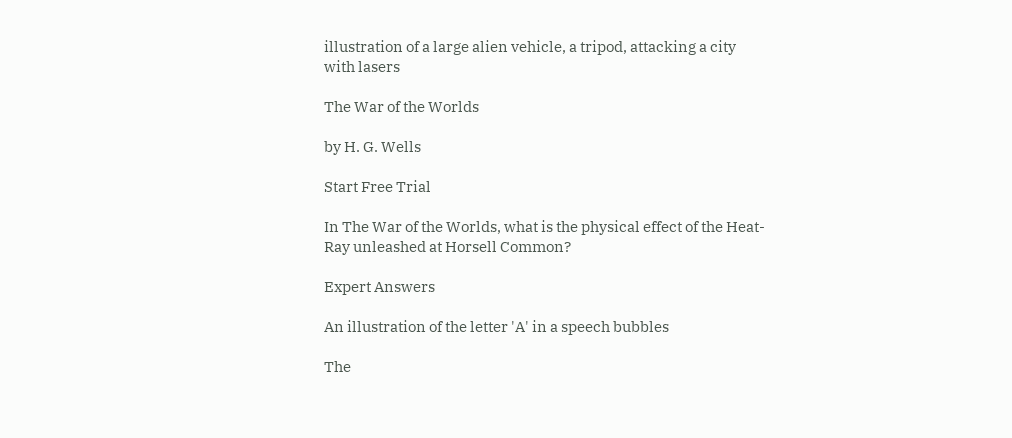illustration of a large alien vehicle, a tripod, attacking a city with lasers

The War of the Worlds

by H. G. Wells

Start Free Trial

In The War of the Worlds, what is the physical effect of the Heat-Ray unleashed at Horsell Common?

Expert Answers

An illustration of the letter 'A' in a speech bubbles

The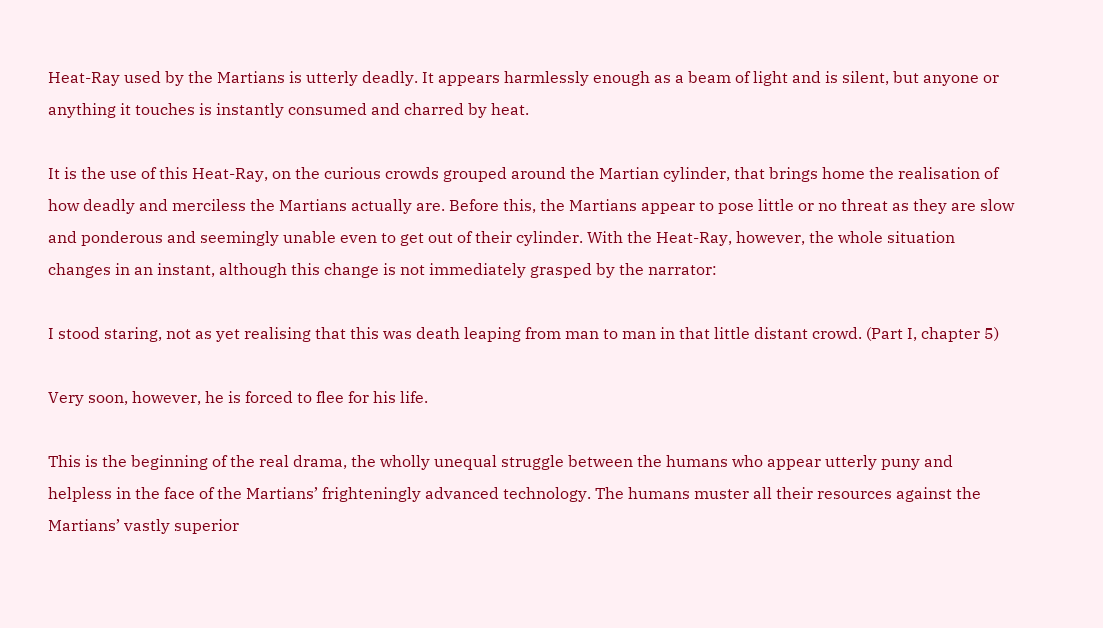Heat-Ray used by the Martians is utterly deadly. It appears harmlessly enough as a beam of light and is silent, but anyone or anything it touches is instantly consumed and charred by heat.

It is the use of this Heat-Ray, on the curious crowds grouped around the Martian cylinder, that brings home the realisation of how deadly and merciless the Martians actually are. Before this, the Martians appear to pose little or no threat as they are slow and ponderous and seemingly unable even to get out of their cylinder. With the Heat-Ray, however, the whole situation changes in an instant, although this change is not immediately grasped by the narrator:

I stood staring, not as yet realising that this was death leaping from man to man in that little distant crowd. (Part I, chapter 5)

Very soon, however, he is forced to flee for his life.

This is the beginning of the real drama, the wholly unequal struggle between the humans who appear utterly puny and helpless in the face of the Martians’ frighteningly advanced technology. The humans muster all their resources against the Martians’ vastly superior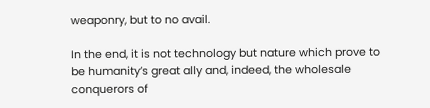weaponry, but to no avail.

In the end, it is not technology but nature which prove to be humanity’s great ally and, indeed, the wholesale conquerors of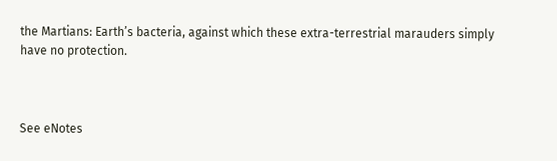the Martians: Earth’s bacteria, against which these extra-terrestrial marauders simply have no protection.



See eNotes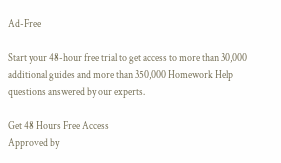Ad-Free

Start your 48-hour free trial to get access to more than 30,000 additional guides and more than 350,000 Homework Help questions answered by our experts.

Get 48 Hours Free Access
Approved by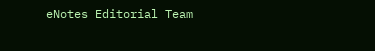eNotes Editorial Team